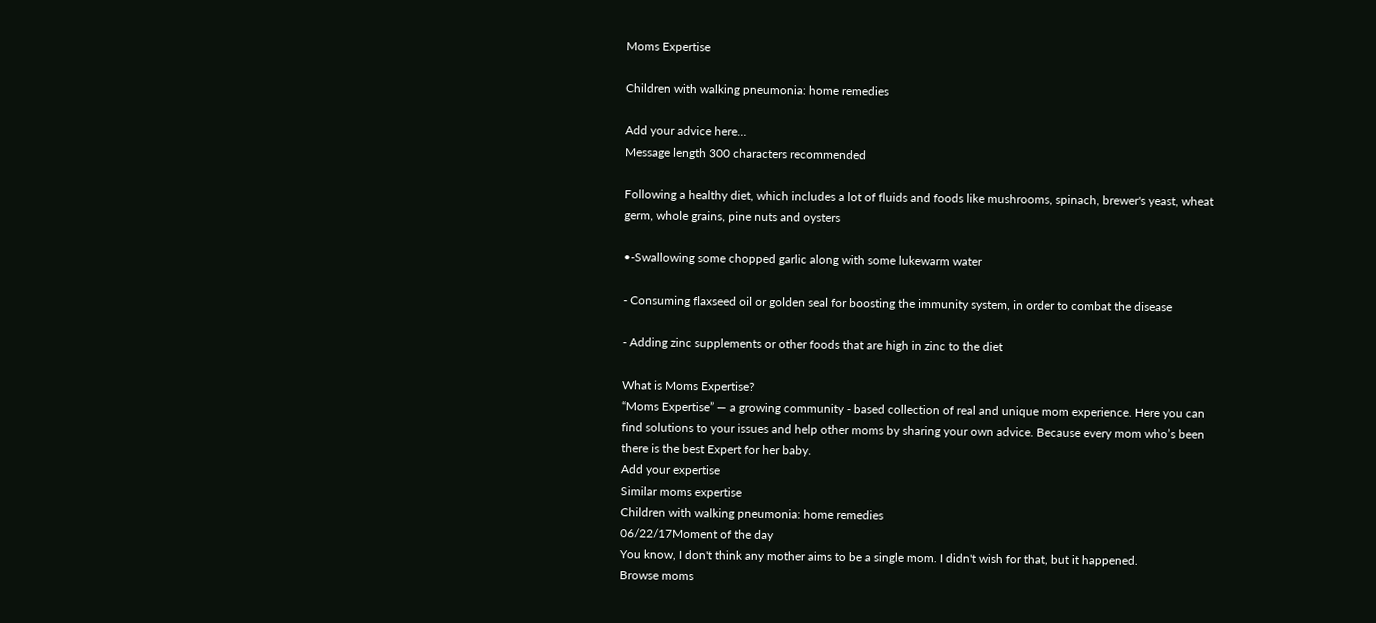Moms Expertise

Children with walking pneumonia: home remedies

Add your advice here…
Message length 300 characters recommended

Following a healthy diet, which includes a lot of fluids and foods like mushrooms, spinach, brewer's yeast, wheat germ, whole grains, pine nuts and oysters

•-Swallowing some chopped garlic along with some lukewarm water

- Consuming flaxseed oil or golden seal for boosting the immunity system, in order to combat the disease

- Adding zinc supplements or other foods that are high in zinc to the diet

What is Moms Expertise?
“Moms Expertise” — a growing community - based collection of real and unique mom experience. Here you can find solutions to your issues and help other moms by sharing your own advice. Because every mom who’s been there is the best Expert for her baby.
Add your expertise
Similar moms expertise
Children with walking pneumonia: home remedies
06/22/17Moment of the day
You know, I don't think any mother aims to be a single mom. I didn't wish for that, but it happened.
Browse moms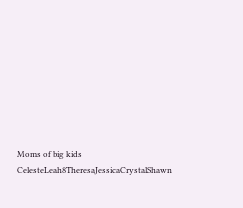Moms of big kids
CelesteLeah8TheresaJessicaCrystalShawn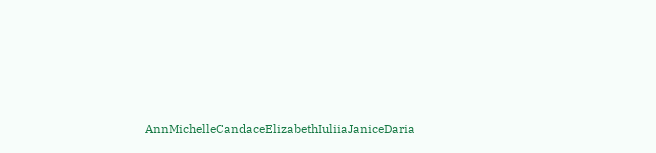AnnMichelleCandaceElizabethIuliiaJaniceDaria